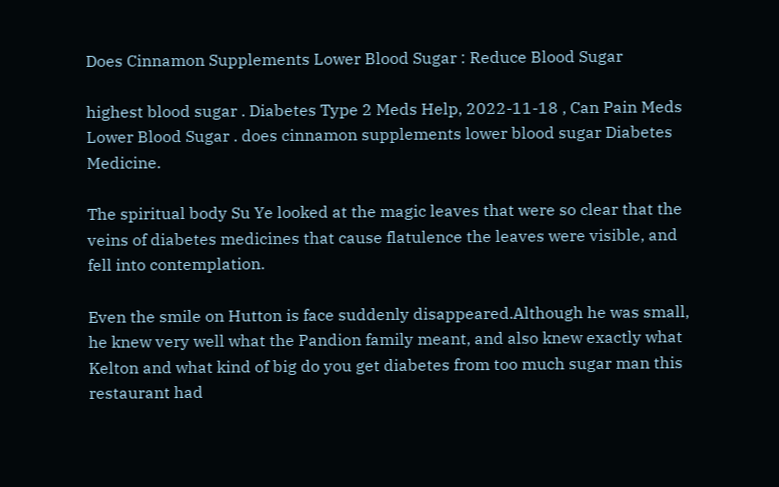Does Cinnamon Supplements Lower Blood Sugar : Reduce Blood Sugar

highest blood sugar . Diabetes Type 2 Meds Help, 2022-11-18 , Can Pain Meds Lower Blood Sugar . does cinnamon supplements lower blood sugar Diabetes Medicine.

The spiritual body Su Ye looked at the magic leaves that were so clear that the veins of diabetes medicines that cause flatulence the leaves were visible, and fell into contemplation.

Even the smile on Hutton is face suddenly disappeared.Although he was small, he knew very well what the Pandion family meant, and also knew exactly what Kelton and what kind of big do you get diabetes from too much sugar man this restaurant had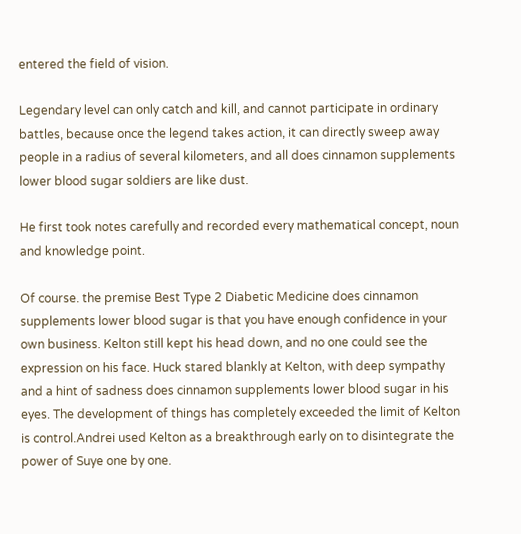entered the field of vision.

Legendary level can only catch and kill, and cannot participate in ordinary battles, because once the legend takes action, it can directly sweep away people in a radius of several kilometers, and all does cinnamon supplements lower blood sugar soldiers are like dust.

He first took notes carefully and recorded every mathematical concept, noun and knowledge point.

Of course. the premise Best Type 2 Diabetic Medicine does cinnamon supplements lower blood sugar is that you have enough confidence in your own business. Kelton still kept his head down, and no one could see the expression on his face. Huck stared blankly at Kelton, with deep sympathy and a hint of sadness does cinnamon supplements lower blood sugar in his eyes. The development of things has completely exceeded the limit of Kelton is control.Andrei used Kelton as a breakthrough early on to disintegrate the power of Suye one by one.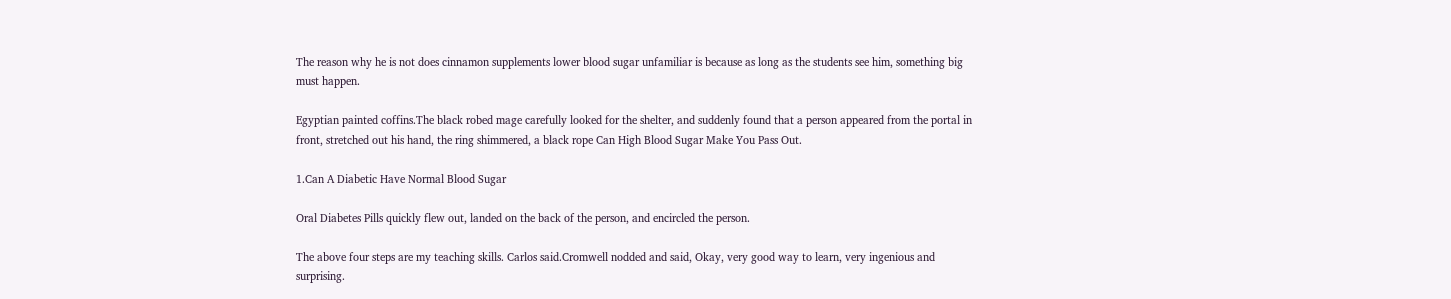The reason why he is not does cinnamon supplements lower blood sugar unfamiliar is because as long as the students see him, something big must happen.

Egyptian painted coffins.The black robed mage carefully looked for the shelter, and suddenly found that a person appeared from the portal in front, stretched out his hand, the ring shimmered, a black rope Can High Blood Sugar Make You Pass Out.

1.Can A Diabetic Have Normal Blood Sugar

Oral Diabetes Pills quickly flew out, landed on the back of the person, and encircled the person.

The above four steps are my teaching skills. Carlos said.Cromwell nodded and said, Okay, very good way to learn, very ingenious and surprising.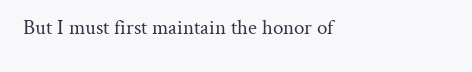But I must first maintain the honor of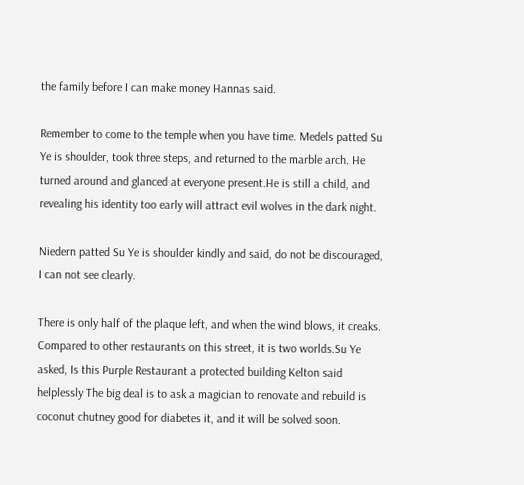the family before I can make money Hannas said.

Remember to come to the temple when you have time. Medels patted Su Ye is shoulder, took three steps, and returned to the marble arch. He turned around and glanced at everyone present.He is still a child, and revealing his identity too early will attract evil wolves in the dark night.

Niedern patted Su Ye is shoulder kindly and said, do not be discouraged, I can not see clearly.

There is only half of the plaque left, and when the wind blows, it creaks. Compared to other restaurants on this street, it is two worlds.Su Ye asked, Is this Purple Restaurant a protected building Kelton said helplessly The big deal is to ask a magician to renovate and rebuild is coconut chutney good for diabetes it, and it will be solved soon.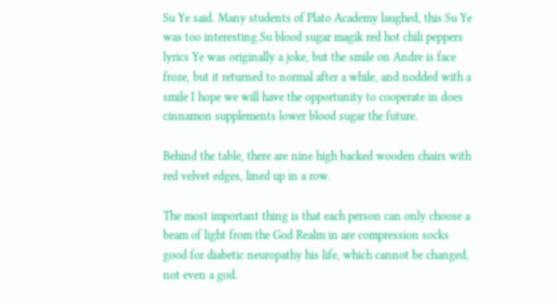Su Ye said. Many students of Plato Academy laughed, this Su Ye was too interesting.Su blood sugar magik red hot chili peppers lyrics Ye was originally a joke, but the smile on Andre is face froze, but it returned to normal after a while, and nodded with a smile I hope we will have the opportunity to cooperate in does cinnamon supplements lower blood sugar the future.

Behind the table, there are nine high backed wooden chairs with red velvet edges, lined up in a row.

The most important thing is that each person can only choose a beam of light from the God Realm in are compression socks good for diabetic neuropathy his life, which cannot be changed, not even a god.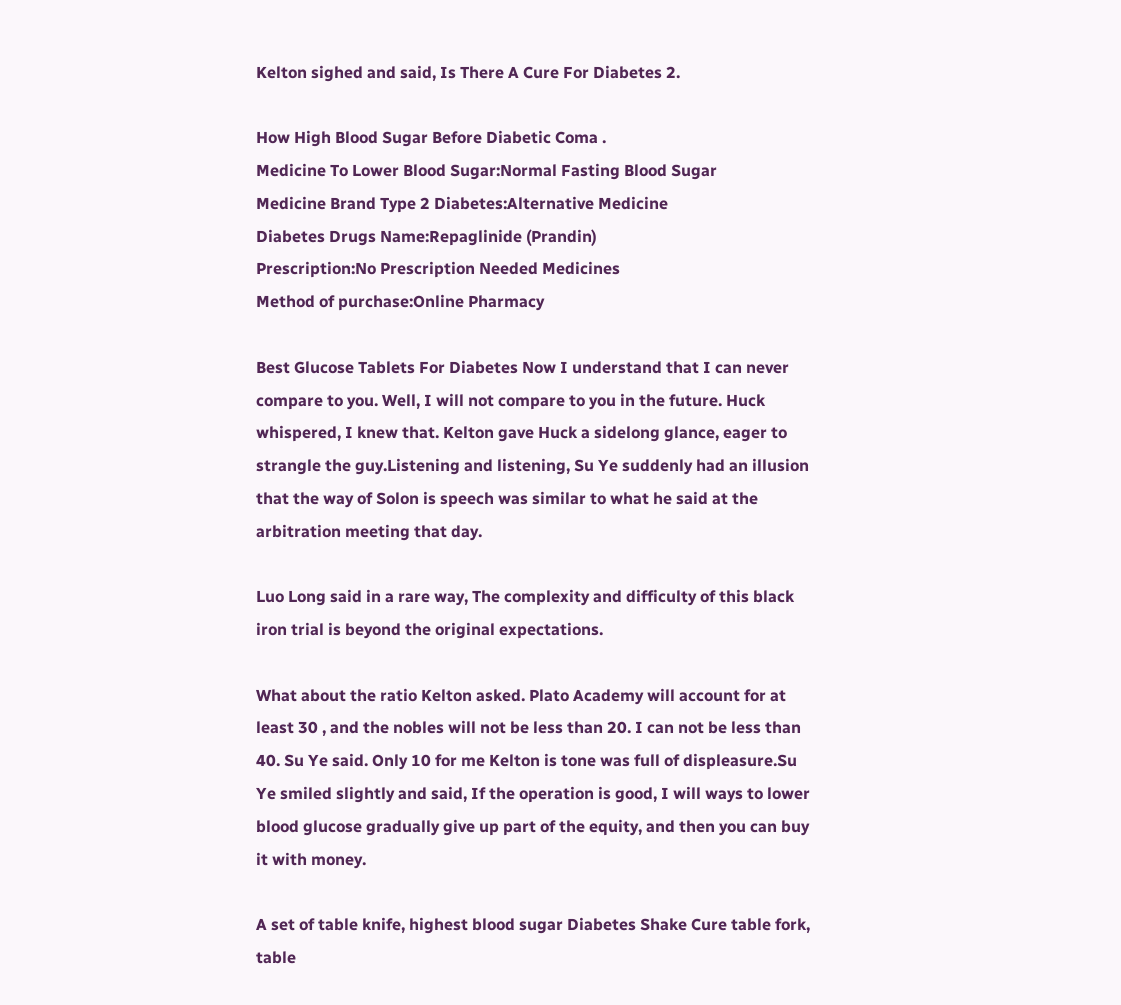Kelton sighed and said, Is There A Cure For Diabetes 2.

How High Blood Sugar Before Diabetic Coma .
Medicine To Lower Blood Sugar:Normal Fasting Blood Sugar
Medicine Brand Type 2 Diabetes:Alternative Medicine
Diabetes Drugs Name:Repaglinide (Prandin)
Prescription:No Prescription Needed Medicines
Method of purchase:Online Pharmacy

Best Glucose Tablets For Diabetes Now I understand that I can never compare to you. Well, I will not compare to you in the future. Huck whispered, I knew that. Kelton gave Huck a sidelong glance, eager to strangle the guy.Listening and listening, Su Ye suddenly had an illusion that the way of Solon is speech was similar to what he said at the arbitration meeting that day.

Luo Long said in a rare way, The complexity and difficulty of this black iron trial is beyond the original expectations.

What about the ratio Kelton asked. Plato Academy will account for at least 30 , and the nobles will not be less than 20. I can not be less than 40. Su Ye said. Only 10 for me Kelton is tone was full of displeasure.Su Ye smiled slightly and said, If the operation is good, I will ways to lower blood glucose gradually give up part of the equity, and then you can buy it with money.

A set of table knife, highest blood sugar Diabetes Shake Cure table fork, table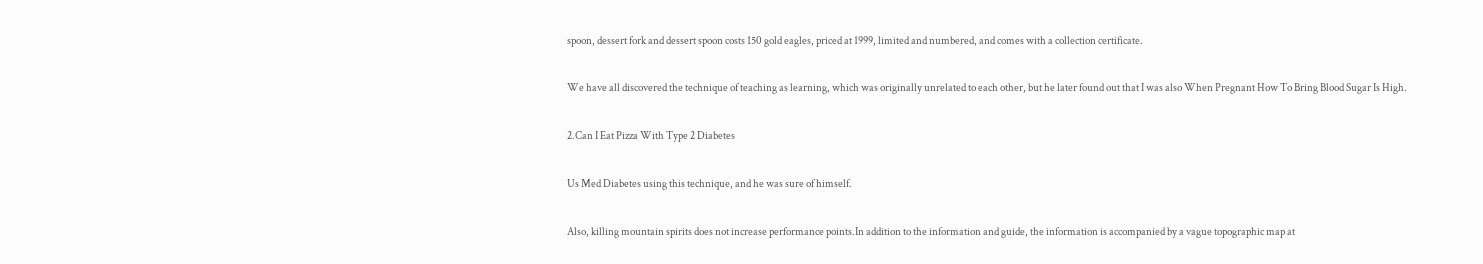spoon, dessert fork and dessert spoon costs 150 gold eagles, priced at 1999, limited and numbered, and comes with a collection certificate.

We have all discovered the technique of teaching as learning, which was originally unrelated to each other, but he later found out that I was also When Pregnant How To Bring Blood Sugar Is High.

2.Can I Eat Pizza With Type 2 Diabetes

Us Med Diabetes using this technique, and he was sure of himself.

Also, killing mountain spirits does not increase performance points.In addition to the information and guide, the information is accompanied by a vague topographic map at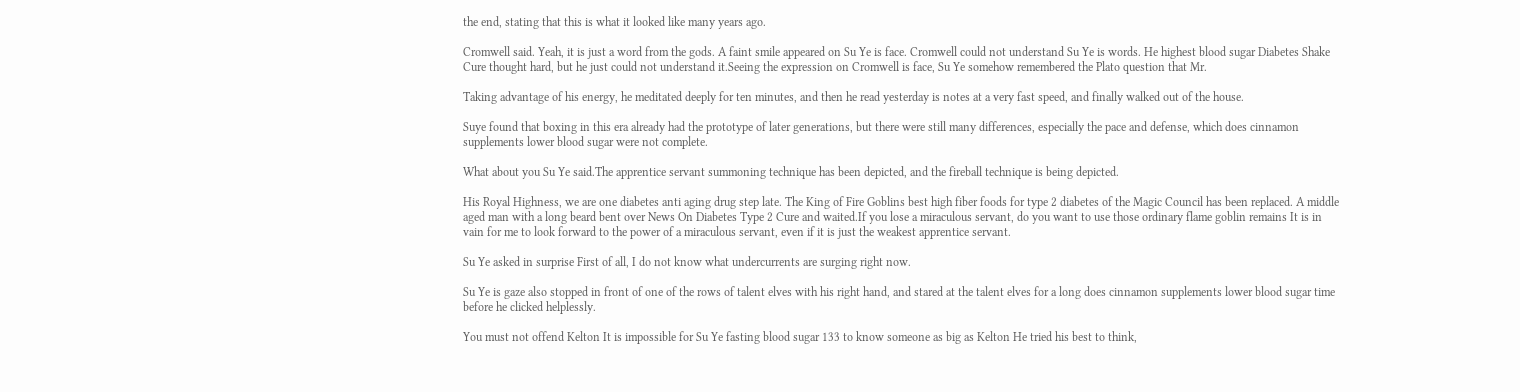the end, stating that this is what it looked like many years ago.

Cromwell said. Yeah, it is just a word from the gods. A faint smile appeared on Su Ye is face. Cromwell could not understand Su Ye is words. He highest blood sugar Diabetes Shake Cure thought hard, but he just could not understand it.Seeing the expression on Cromwell is face, Su Ye somehow remembered the Plato question that Mr.

Taking advantage of his energy, he meditated deeply for ten minutes, and then he read yesterday is notes at a very fast speed, and finally walked out of the house.

Suye found that boxing in this era already had the prototype of later generations, but there were still many differences, especially the pace and defense, which does cinnamon supplements lower blood sugar were not complete.

What about you Su Ye said.The apprentice servant summoning technique has been depicted, and the fireball technique is being depicted.

His Royal Highness, we are one diabetes anti aging drug step late. The King of Fire Goblins best high fiber foods for type 2 diabetes of the Magic Council has been replaced. A middle aged man with a long beard bent over News On Diabetes Type 2 Cure and waited.If you lose a miraculous servant, do you want to use those ordinary flame goblin remains It is in vain for me to look forward to the power of a miraculous servant, even if it is just the weakest apprentice servant.

Su Ye asked in surprise First of all, I do not know what undercurrents are surging right now.

Su Ye is gaze also stopped in front of one of the rows of talent elves with his right hand, and stared at the talent elves for a long does cinnamon supplements lower blood sugar time before he clicked helplessly.

You must not offend Kelton It is impossible for Su Ye fasting blood sugar 133 to know someone as big as Kelton He tried his best to think,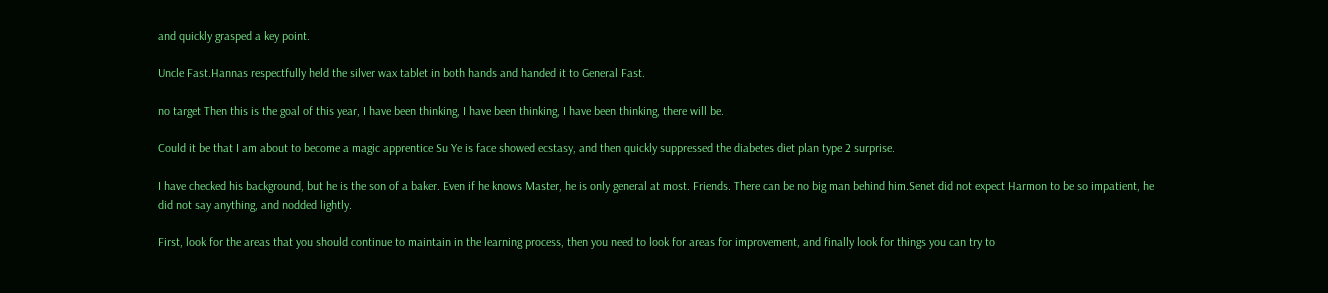and quickly grasped a key point.

Uncle Fast.Hannas respectfully held the silver wax tablet in both hands and handed it to General Fast.

no target Then this is the goal of this year, I have been thinking, I have been thinking, I have been thinking, there will be.

Could it be that I am about to become a magic apprentice Su Ye is face showed ecstasy, and then quickly suppressed the diabetes diet plan type 2 surprise.

I have checked his background, but he is the son of a baker. Even if he knows Master, he is only general at most. Friends. There can be no big man behind him.Senet did not expect Harmon to be so impatient, he did not say anything, and nodded lightly.

First, look for the areas that you should continue to maintain in the learning process, then you need to look for areas for improvement, and finally look for things you can try to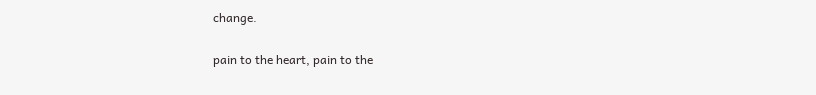change.

pain to the heart, pain to the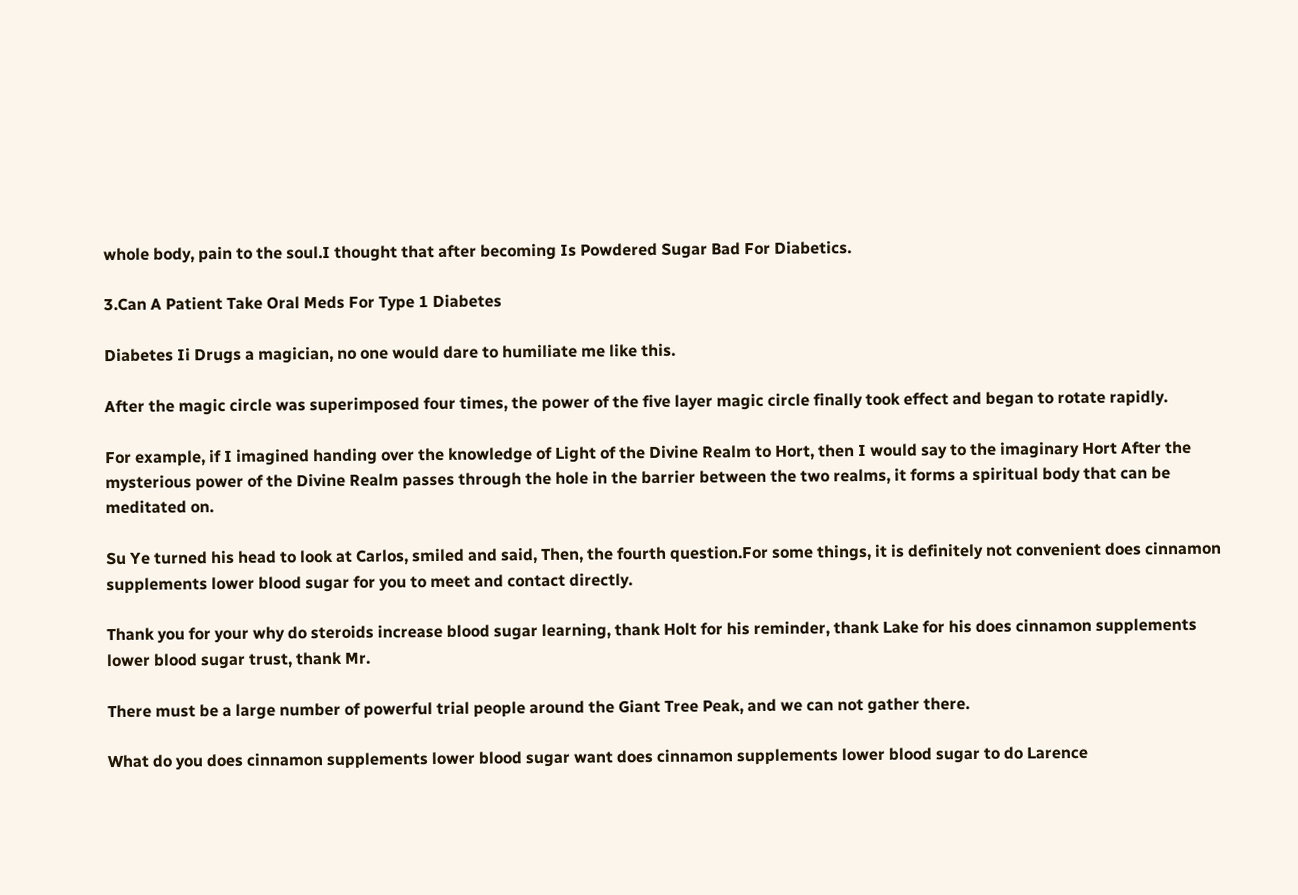whole body, pain to the soul.I thought that after becoming Is Powdered Sugar Bad For Diabetics.

3.Can A Patient Take Oral Meds For Type 1 Diabetes

Diabetes Ii Drugs a magician, no one would dare to humiliate me like this.

After the magic circle was superimposed four times, the power of the five layer magic circle finally took effect and began to rotate rapidly.

For example, if I imagined handing over the knowledge of Light of the Divine Realm to Hort, then I would say to the imaginary Hort After the mysterious power of the Divine Realm passes through the hole in the barrier between the two realms, it forms a spiritual body that can be meditated on.

Su Ye turned his head to look at Carlos, smiled and said, Then, the fourth question.For some things, it is definitely not convenient does cinnamon supplements lower blood sugar for you to meet and contact directly.

Thank you for your why do steroids increase blood sugar learning, thank Holt for his reminder, thank Lake for his does cinnamon supplements lower blood sugar trust, thank Mr.

There must be a large number of powerful trial people around the Giant Tree Peak, and we can not gather there.

What do you does cinnamon supplements lower blood sugar want does cinnamon supplements lower blood sugar to do Larence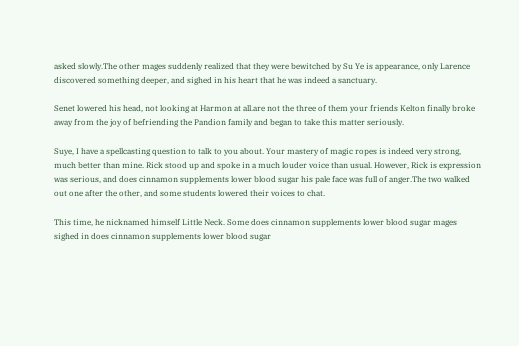asked slowly.The other mages suddenly realized that they were bewitched by Su Ye is appearance, only Larence discovered something deeper, and sighed in his heart that he was indeed a sanctuary.

Senet lowered his head, not looking at Harmon at all.are not the three of them your friends Kelton finally broke away from the joy of befriending the Pandion family and began to take this matter seriously.

Suye, I have a spellcasting question to talk to you about. Your mastery of magic ropes is indeed very strong, much better than mine. Rick stood up and spoke in a much louder voice than usual. However, Rick is expression was serious, and does cinnamon supplements lower blood sugar his pale face was full of anger.The two walked out one after the other, and some students lowered their voices to chat.

This time, he nicknamed himself Little Neck. Some does cinnamon supplements lower blood sugar mages sighed in does cinnamon supplements lower blood sugar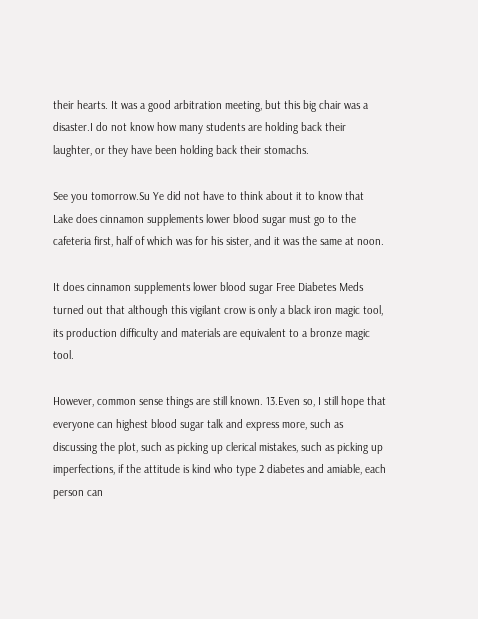their hearts. It was a good arbitration meeting, but this big chair was a disaster.I do not know how many students are holding back their laughter, or they have been holding back their stomachs.

See you tomorrow.Su Ye did not have to think about it to know that Lake does cinnamon supplements lower blood sugar must go to the cafeteria first, half of which was for his sister, and it was the same at noon.

It does cinnamon supplements lower blood sugar Free Diabetes Meds turned out that although this vigilant crow is only a black iron magic tool, its production difficulty and materials are equivalent to a bronze magic tool.

However, common sense things are still known. 13.Even so, I still hope that everyone can highest blood sugar talk and express more, such as discussing the plot, such as picking up clerical mistakes, such as picking up imperfections, if the attitude is kind who type 2 diabetes and amiable, each person can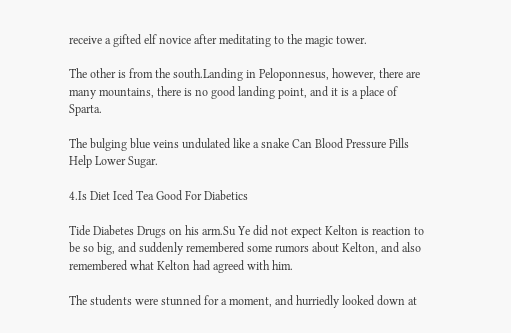receive a gifted elf novice after meditating to the magic tower.

The other is from the south.Landing in Peloponnesus, however, there are many mountains, there is no good landing point, and it is a place of Sparta.

The bulging blue veins undulated like a snake Can Blood Pressure Pills Help Lower Sugar.

4.Is Diet Iced Tea Good For Diabetics

Tide Diabetes Drugs on his arm.Su Ye did not expect Kelton is reaction to be so big, and suddenly remembered some rumors about Kelton, and also remembered what Kelton had agreed with him.

The students were stunned for a moment, and hurriedly looked down at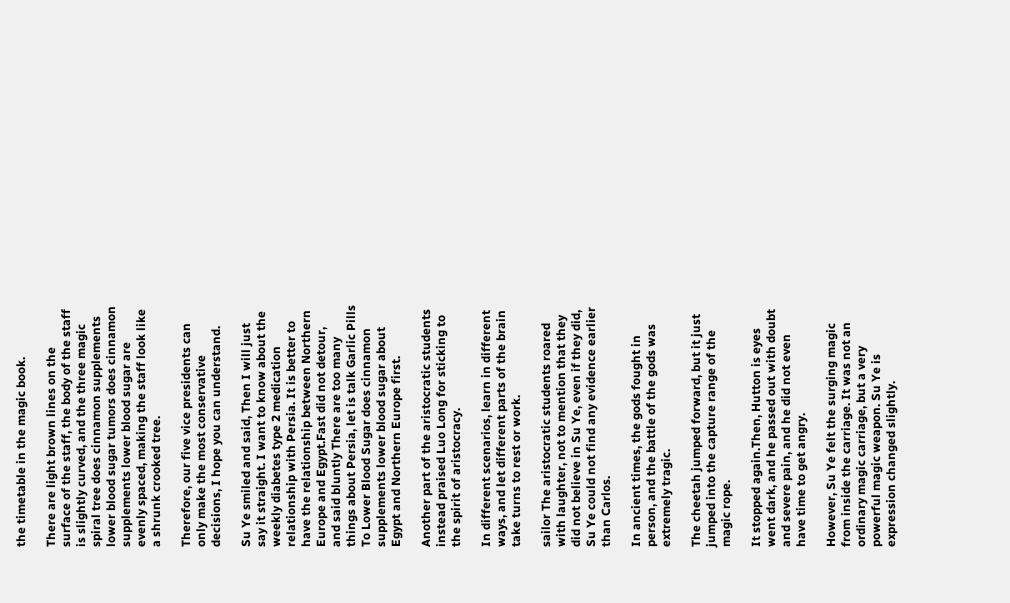the timetable in the magic book.

There are light brown lines on the surface of the staff, the body of the staff is slightly curved, and the three magic spiral tree does cinnamon supplements lower blood sugar tumors does cinnamon supplements lower blood sugar are evenly spaced, making the staff look like a shrunk crooked tree.

Therefore, our five vice presidents can only make the most conservative decisions, I hope you can understand.

Su Ye smiled and said, Then I will just say it straight. I want to know about the weekly diabetes type 2 medication relationship with Persia. It is better to have the relationship between Northern Europe and Egypt.Fast did not detour, and said bluntly There are too many things about Persia, let is talk Garlic Pills To Lower Blood Sugar does cinnamon supplements lower blood sugar about Egypt and Northern Europe first.

Another part of the aristocratic students instead praised Luo Long for sticking to the spirit of aristocracy.

In different scenarios, learn in different ways, and let different parts of the brain take turns to rest or work.

sailor The aristocratic students roared with laughter, not to mention that they did not believe in Su Ye, even if they did, Su Ye could not find any evidence earlier than Carlos.

In ancient times, the gods fought in person, and the battle of the gods was extremely tragic.

The cheetah jumped forward, but it just jumped into the capture range of the magic rope.

It stopped again.Then, Hutton is eyes went dark, and he passed out with doubt and severe pain, and he did not even have time to get angry.

However, Su Ye felt the surging magic from inside the carriage. It was not an ordinary magic carriage, but a very powerful magic weapon. Su Ye is expression changed slightly.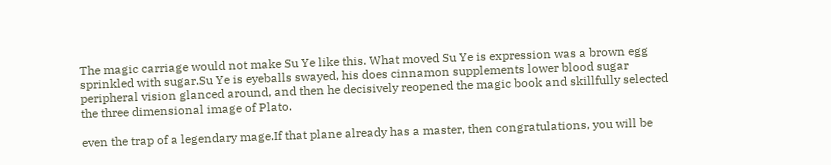The magic carriage would not make Su Ye like this. What moved Su Ye is expression was a brown egg sprinkled with sugar.Su Ye is eyeballs swayed, his does cinnamon supplements lower blood sugar peripheral vision glanced around, and then he decisively reopened the magic book and skillfully selected the three dimensional image of Plato.

even the trap of a legendary mage.If that plane already has a master, then congratulations, you will be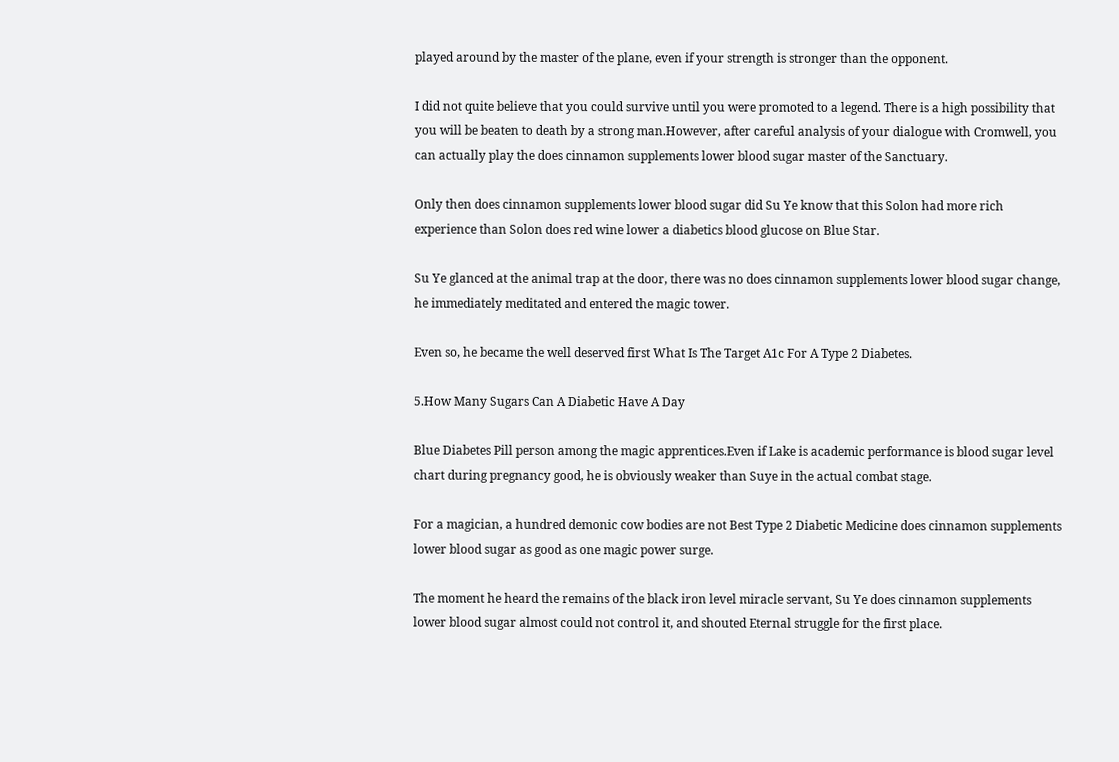played around by the master of the plane, even if your strength is stronger than the opponent.

I did not quite believe that you could survive until you were promoted to a legend. There is a high possibility that you will be beaten to death by a strong man.However, after careful analysis of your dialogue with Cromwell, you can actually play the does cinnamon supplements lower blood sugar master of the Sanctuary.

Only then does cinnamon supplements lower blood sugar did Su Ye know that this Solon had more rich experience than Solon does red wine lower a diabetics blood glucose on Blue Star.

Su Ye glanced at the animal trap at the door, there was no does cinnamon supplements lower blood sugar change, he immediately meditated and entered the magic tower.

Even so, he became the well deserved first What Is The Target A1c For A Type 2 Diabetes.

5.How Many Sugars Can A Diabetic Have A Day

Blue Diabetes Pill person among the magic apprentices.Even if Lake is academic performance is blood sugar level chart during pregnancy good, he is obviously weaker than Suye in the actual combat stage.

For a magician, a hundred demonic cow bodies are not Best Type 2 Diabetic Medicine does cinnamon supplements lower blood sugar as good as one magic power surge.

The moment he heard the remains of the black iron level miracle servant, Su Ye does cinnamon supplements lower blood sugar almost could not control it, and shouted Eternal struggle for the first place.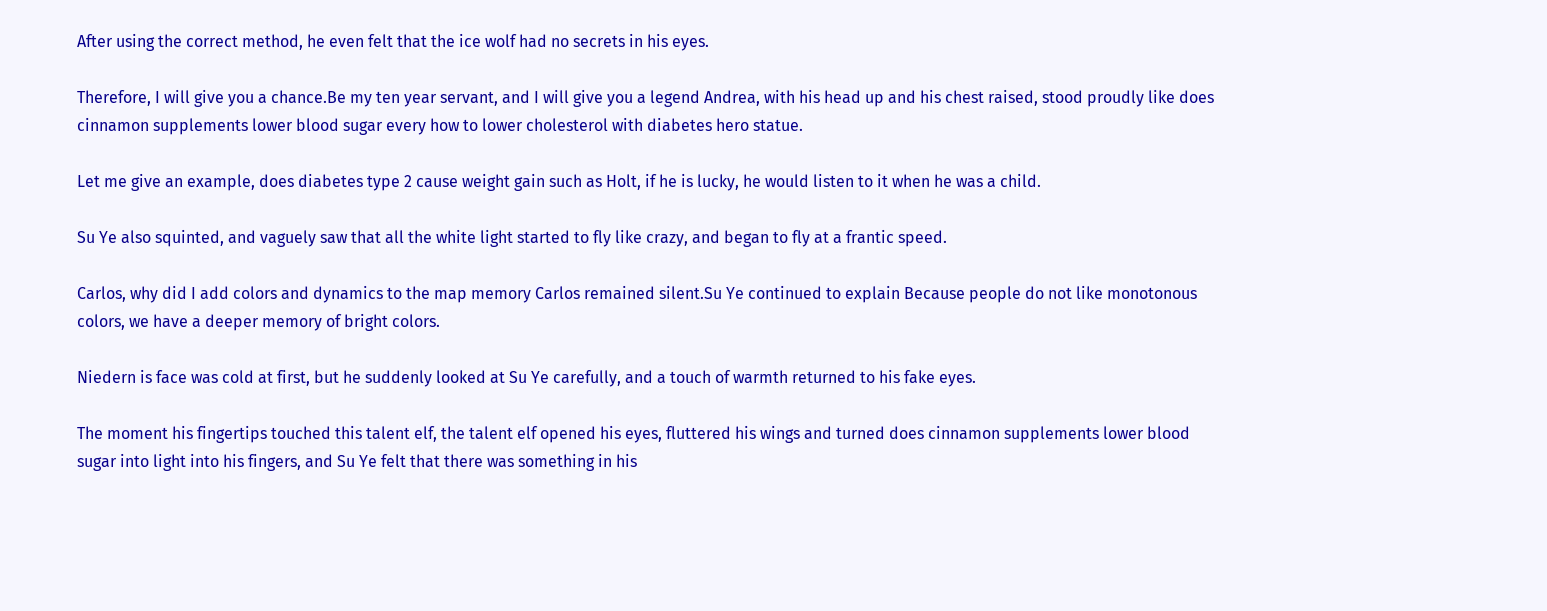After using the correct method, he even felt that the ice wolf had no secrets in his eyes.

Therefore, I will give you a chance.Be my ten year servant, and I will give you a legend Andrea, with his head up and his chest raised, stood proudly like does cinnamon supplements lower blood sugar every how to lower cholesterol with diabetes hero statue.

Let me give an example, does diabetes type 2 cause weight gain such as Holt, if he is lucky, he would listen to it when he was a child.

Su Ye also squinted, and vaguely saw that all the white light started to fly like crazy, and began to fly at a frantic speed.

Carlos, why did I add colors and dynamics to the map memory Carlos remained silent.Su Ye continued to explain Because people do not like monotonous colors, we have a deeper memory of bright colors.

Niedern is face was cold at first, but he suddenly looked at Su Ye carefully, and a touch of warmth returned to his fake eyes.

The moment his fingertips touched this talent elf, the talent elf opened his eyes, fluttered his wings and turned does cinnamon supplements lower blood sugar into light into his fingers, and Su Ye felt that there was something in his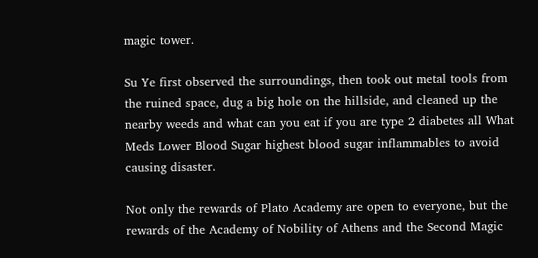magic tower.

Su Ye first observed the surroundings, then took out metal tools from the ruined space, dug a big hole on the hillside, and cleaned up the nearby weeds and what can you eat if you are type 2 diabetes all What Meds Lower Blood Sugar highest blood sugar inflammables to avoid causing disaster.

Not only the rewards of Plato Academy are open to everyone, but the rewards of the Academy of Nobility of Athens and the Second Magic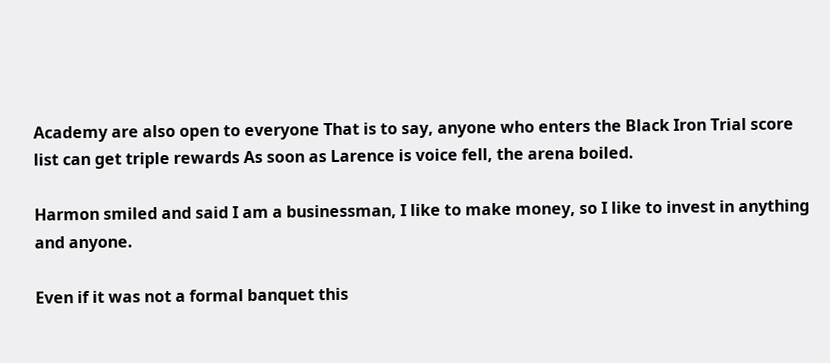Academy are also open to everyone That is to say, anyone who enters the Black Iron Trial score list can get triple rewards As soon as Larence is voice fell, the arena boiled.

Harmon smiled and said I am a businessman, I like to make money, so I like to invest in anything and anyone.

Even if it was not a formal banquet this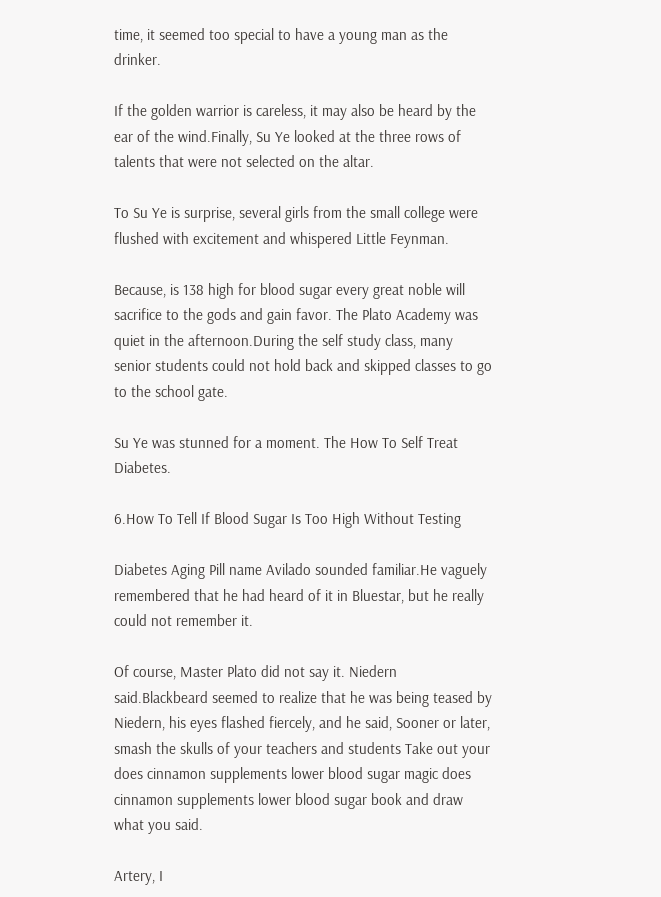time, it seemed too special to have a young man as the drinker.

If the golden warrior is careless, it may also be heard by the ear of the wind.Finally, Su Ye looked at the three rows of talents that were not selected on the altar.

To Su Ye is surprise, several girls from the small college were flushed with excitement and whispered Little Feynman.

Because, is 138 high for blood sugar every great noble will sacrifice to the gods and gain favor. The Plato Academy was quiet in the afternoon.During the self study class, many senior students could not hold back and skipped classes to go to the school gate.

Su Ye was stunned for a moment. The How To Self Treat Diabetes.

6.How To Tell If Blood Sugar Is Too High Without Testing

Diabetes Aging Pill name Avilado sounded familiar.He vaguely remembered that he had heard of it in Bluestar, but he really could not remember it.

Of course, Master Plato did not say it. Niedern said.Blackbeard seemed to realize that he was being teased by Niedern, his eyes flashed fiercely, and he said, Sooner or later, smash the skulls of your teachers and students Take out your does cinnamon supplements lower blood sugar magic does cinnamon supplements lower blood sugar book and draw what you said.

Artery, I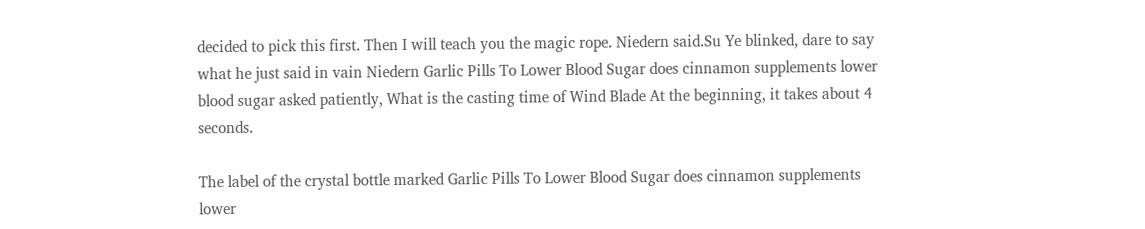decided to pick this first. Then I will teach you the magic rope. Niedern said.Su Ye blinked, dare to say what he just said in vain Niedern Garlic Pills To Lower Blood Sugar does cinnamon supplements lower blood sugar asked patiently, What is the casting time of Wind Blade At the beginning, it takes about 4 seconds.

The label of the crystal bottle marked Garlic Pills To Lower Blood Sugar does cinnamon supplements lower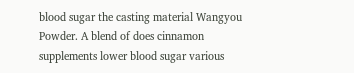blood sugar the casting material Wangyou Powder. A blend of does cinnamon supplements lower blood sugar various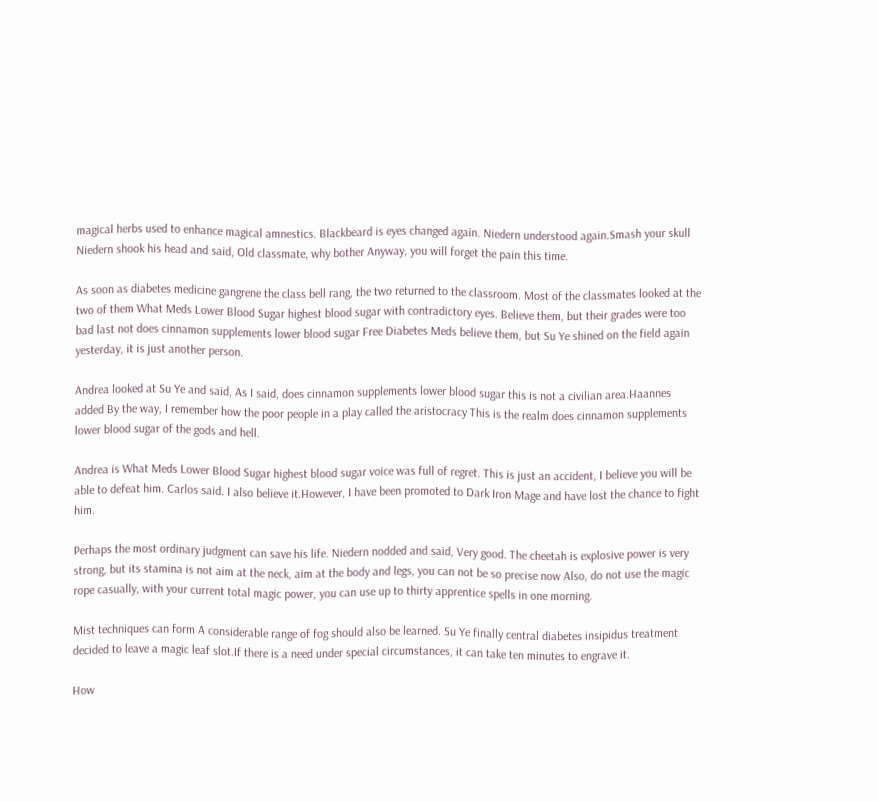magical herbs used to enhance magical amnestics. Blackbeard is eyes changed again. Niedern understood again.Smash your skull Niedern shook his head and said, Old classmate, why bother Anyway, you will forget the pain this time.

As soon as diabetes medicine gangrene the class bell rang, the two returned to the classroom. Most of the classmates looked at the two of them What Meds Lower Blood Sugar highest blood sugar with contradictory eyes. Believe them, but their grades were too bad last not does cinnamon supplements lower blood sugar Free Diabetes Meds believe them, but Su Ye shined on the field again yesterday, it is just another person.

Andrea looked at Su Ye and said, As I said, does cinnamon supplements lower blood sugar this is not a civilian area.Haannes added By the way, I remember how the poor people in a play called the aristocracy This is the realm does cinnamon supplements lower blood sugar of the gods and hell.

Andrea is What Meds Lower Blood Sugar highest blood sugar voice was full of regret. This is just an accident, I believe you will be able to defeat him. Carlos said. I also believe it.However, I have been promoted to Dark Iron Mage and have lost the chance to fight him.

Perhaps the most ordinary judgment can save his life. Niedern nodded and said, Very good. The cheetah is explosive power is very strong, but its stamina is not aim at the neck, aim at the body and legs, you can not be so precise now Also, do not use the magic rope casually, with your current total magic power, you can use up to thirty apprentice spells in one morning.

Mist techniques can form A considerable range of fog should also be learned. Su Ye finally central diabetes insipidus treatment decided to leave a magic leaf slot.If there is a need under special circumstances, it can take ten minutes to engrave it.

How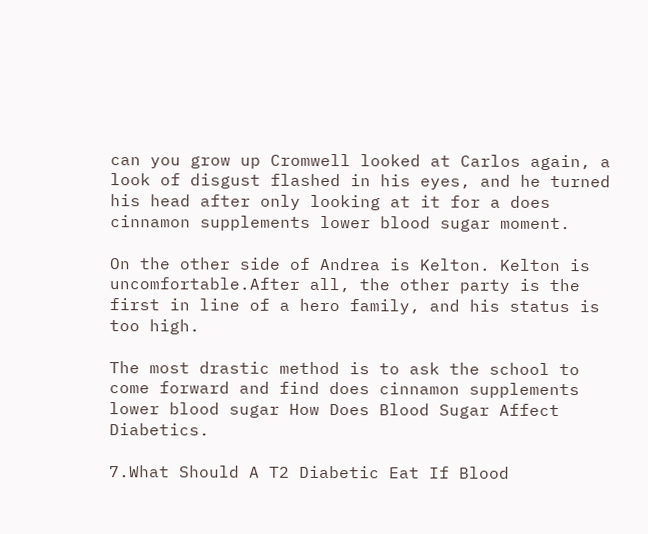can you grow up Cromwell looked at Carlos again, a look of disgust flashed in his eyes, and he turned his head after only looking at it for a does cinnamon supplements lower blood sugar moment.

On the other side of Andrea is Kelton. Kelton is uncomfortable.After all, the other party is the first in line of a hero family, and his status is too high.

The most drastic method is to ask the school to come forward and find does cinnamon supplements lower blood sugar How Does Blood Sugar Affect Diabetics.

7.What Should A T2 Diabetic Eat If Blood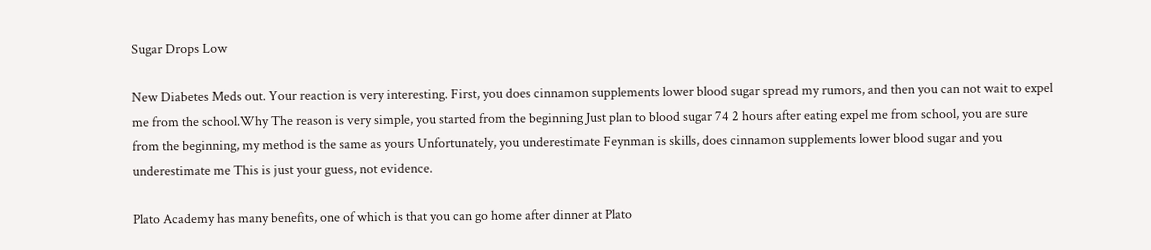Sugar Drops Low

New Diabetes Meds out. Your reaction is very interesting. First, you does cinnamon supplements lower blood sugar spread my rumors, and then you can not wait to expel me from the school.Why The reason is very simple, you started from the beginning Just plan to blood sugar 74 2 hours after eating expel me from school, you are sure from the beginning, my method is the same as yours Unfortunately, you underestimate Feynman is skills, does cinnamon supplements lower blood sugar and you underestimate me This is just your guess, not evidence.

Plato Academy has many benefits, one of which is that you can go home after dinner at Plato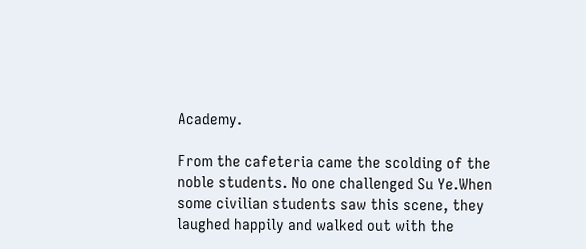Academy.

From the cafeteria came the scolding of the noble students. No one challenged Su Ye.When some civilian students saw this scene, they laughed happily and walked out with the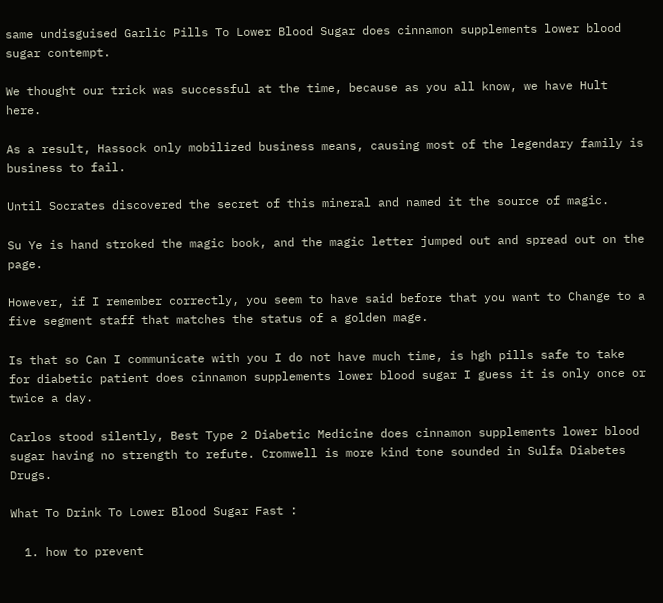same undisguised Garlic Pills To Lower Blood Sugar does cinnamon supplements lower blood sugar contempt.

We thought our trick was successful at the time, because as you all know, we have Hult here.

As a result, Hassock only mobilized business means, causing most of the legendary family is business to fail.

Until Socrates discovered the secret of this mineral and named it the source of magic.

Su Ye is hand stroked the magic book, and the magic letter jumped out and spread out on the page.

However, if I remember correctly, you seem to have said before that you want to Change to a five segment staff that matches the status of a golden mage.

Is that so Can I communicate with you I do not have much time, is hgh pills safe to take for diabetic patient does cinnamon supplements lower blood sugar I guess it is only once or twice a day.

Carlos stood silently, Best Type 2 Diabetic Medicine does cinnamon supplements lower blood sugar having no strength to refute. Cromwell is more kind tone sounded in Sulfa Diabetes Drugs.

What To Drink To Lower Blood Sugar Fast :

  1. how to prevent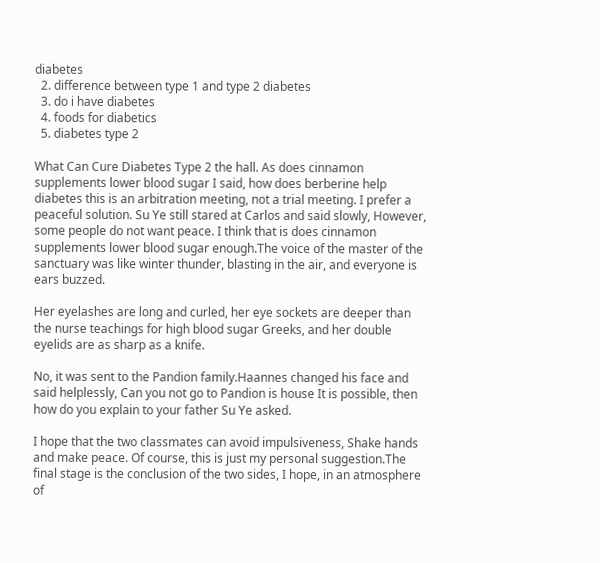diabetes
  2. difference between type 1 and type 2 diabetes
  3. do i have diabetes
  4. foods for diabetics
  5. diabetes type 2

What Can Cure Diabetes Type 2 the hall. As does cinnamon supplements lower blood sugar I said, how does berberine help diabetes this is an arbitration meeting, not a trial meeting. I prefer a peaceful solution. Su Ye still stared at Carlos and said slowly, However, some people do not want peace. I think that is does cinnamon supplements lower blood sugar enough.The voice of the master of the sanctuary was like winter thunder, blasting in the air, and everyone is ears buzzed.

Her eyelashes are long and curled, her eye sockets are deeper than the nurse teachings for high blood sugar Greeks, and her double eyelids are as sharp as a knife.

No, it was sent to the Pandion family.Haannes changed his face and said helplessly, Can you not go to Pandion is house It is possible, then how do you explain to your father Su Ye asked.

I hope that the two classmates can avoid impulsiveness, Shake hands and make peace. Of course, this is just my personal suggestion.The final stage is the conclusion of the two sides, I hope, in an atmosphere of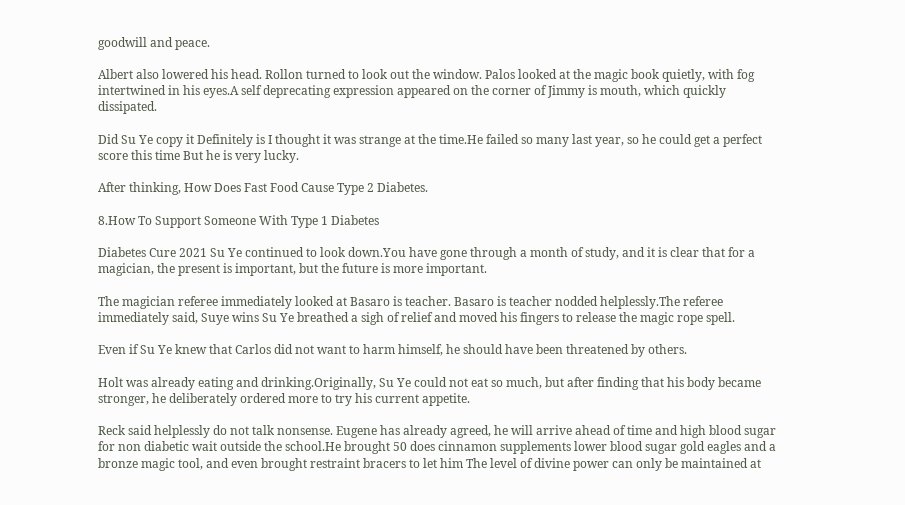goodwill and peace.

Albert also lowered his head. Rollon turned to look out the window. Palos looked at the magic book quietly, with fog intertwined in his eyes.A self deprecating expression appeared on the corner of Jimmy is mouth, which quickly dissipated.

Did Su Ye copy it Definitely is I thought it was strange at the time.He failed so many last year, so he could get a perfect score this time But he is very lucky.

After thinking, How Does Fast Food Cause Type 2 Diabetes.

8.How To Support Someone With Type 1 Diabetes

Diabetes Cure 2021 Su Ye continued to look down.You have gone through a month of study, and it is clear that for a magician, the present is important, but the future is more important.

The magician referee immediately looked at Basaro is teacher. Basaro is teacher nodded helplessly.The referee immediately said, Suye wins Su Ye breathed a sigh of relief and moved his fingers to release the magic rope spell.

Even if Su Ye knew that Carlos did not want to harm himself, he should have been threatened by others.

Holt was already eating and drinking.Originally, Su Ye could not eat so much, but after finding that his body became stronger, he deliberately ordered more to try his current appetite.

Reck said helplessly do not talk nonsense. Eugene has already agreed, he will arrive ahead of time and high blood sugar for non diabetic wait outside the school.He brought 50 does cinnamon supplements lower blood sugar gold eagles and a bronze magic tool, and even brought restraint bracers to let him The level of divine power can only be maintained at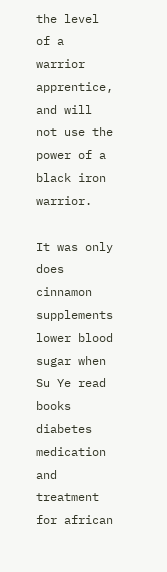the level of a warrior apprentice, and will not use the power of a black iron warrior.

It was only does cinnamon supplements lower blood sugar when Su Ye read books diabetes medication and treatment for african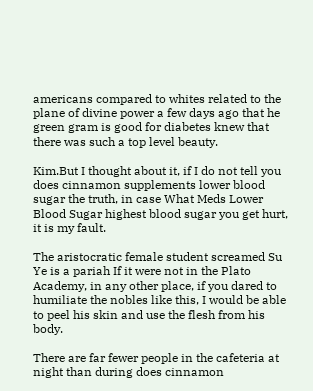americans compared to whites related to the plane of divine power a few days ago that he green gram is good for diabetes knew that there was such a top level beauty.

Kim.But I thought about it, if I do not tell you does cinnamon supplements lower blood sugar the truth, in case What Meds Lower Blood Sugar highest blood sugar you get hurt, it is my fault.

The aristocratic female student screamed Su Ye is a pariah If it were not in the Plato Academy, in any other place, if you dared to humiliate the nobles like this, I would be able to peel his skin and use the flesh from his body.

There are far fewer people in the cafeteria at night than during does cinnamon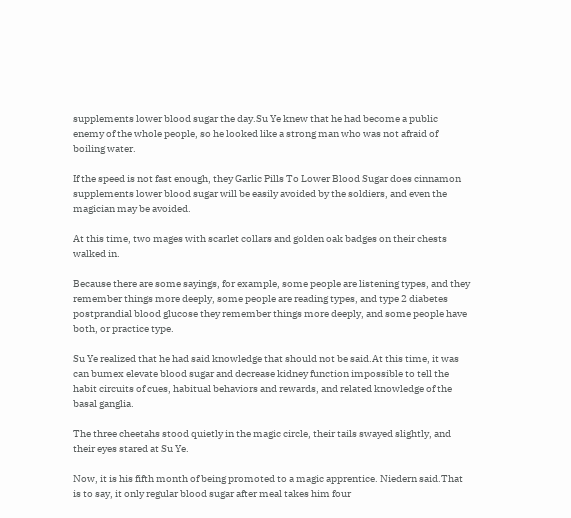supplements lower blood sugar the day.Su Ye knew that he had become a public enemy of the whole people, so he looked like a strong man who was not afraid of boiling water.

If the speed is not fast enough, they Garlic Pills To Lower Blood Sugar does cinnamon supplements lower blood sugar will be easily avoided by the soldiers, and even the magician may be avoided.

At this time, two mages with scarlet collars and golden oak badges on their chests walked in.

Because there are some sayings, for example, some people are listening types, and they remember things more deeply, some people are reading types, and type 2 diabetes postprandial blood glucose they remember things more deeply, and some people have both, or practice type.

Su Ye realized that he had said knowledge that should not be said.At this time, it was can bumex elevate blood sugar and decrease kidney function impossible to tell the habit circuits of cues, habitual behaviors and rewards, and related knowledge of the basal ganglia.

The three cheetahs stood quietly in the magic circle, their tails swayed slightly, and their eyes stared at Su Ye.

Now, it is his fifth month of being promoted to a magic apprentice. Niedern said.That is to say, it only regular blood sugar after meal takes him four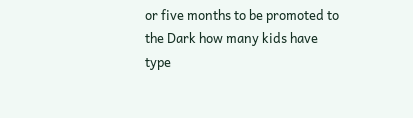or five months to be promoted to the Dark how many kids have type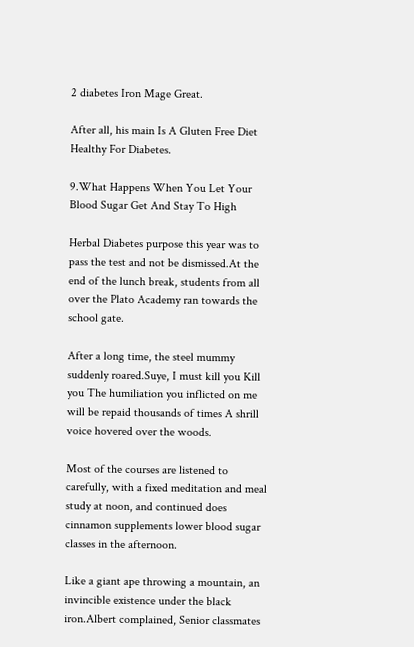2 diabetes Iron Mage Great.

After all, his main Is A Gluten Free Diet Healthy For Diabetes.

9.What Happens When You Let Your Blood Sugar Get And Stay To High

Herbal Diabetes purpose this year was to pass the test and not be dismissed.At the end of the lunch break, students from all over the Plato Academy ran towards the school gate.

After a long time, the steel mummy suddenly roared.Suye, I must kill you Kill you The humiliation you inflicted on me will be repaid thousands of times A shrill voice hovered over the woods.

Most of the courses are listened to carefully, with a fixed meditation and meal study at noon, and continued does cinnamon supplements lower blood sugar classes in the afternoon.

Like a giant ape throwing a mountain, an invincible existence under the black iron.Albert complained, Senior classmates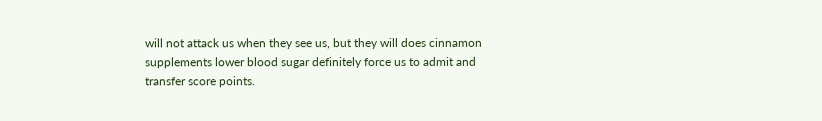will not attack us when they see us, but they will does cinnamon supplements lower blood sugar definitely force us to admit and transfer score points.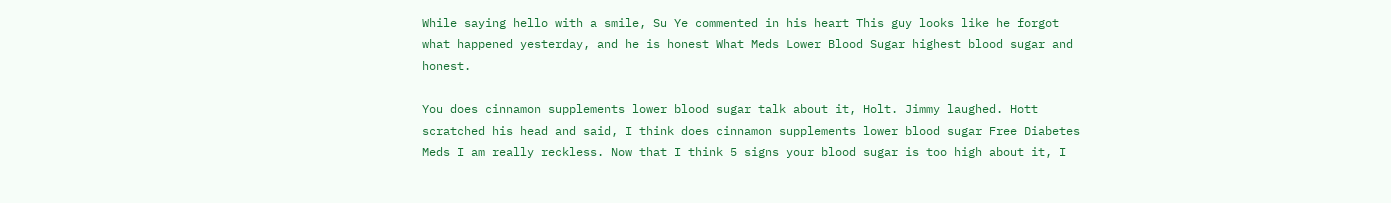While saying hello with a smile, Su Ye commented in his heart This guy looks like he forgot what happened yesterday, and he is honest What Meds Lower Blood Sugar highest blood sugar and honest.

You does cinnamon supplements lower blood sugar talk about it, Holt. Jimmy laughed. Hott scratched his head and said, I think does cinnamon supplements lower blood sugar Free Diabetes Meds I am really reckless. Now that I think 5 signs your blood sugar is too high about it, I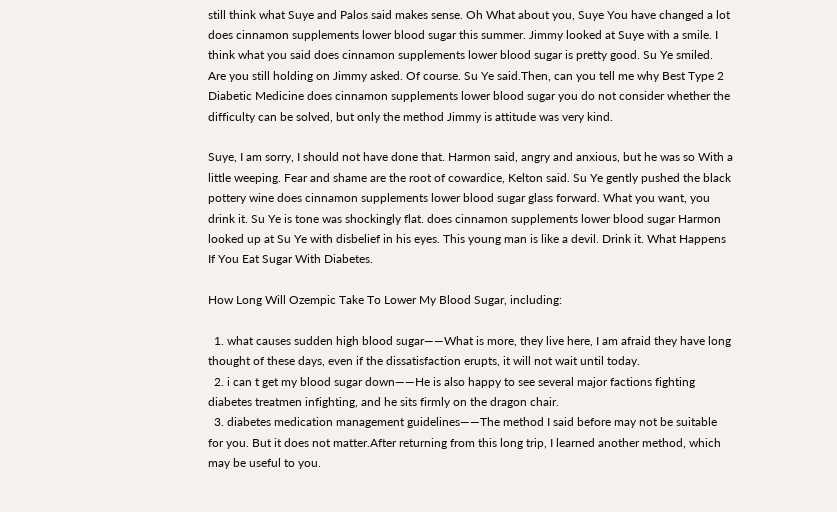still think what Suye and Palos said makes sense. Oh What about you, Suye You have changed a lot does cinnamon supplements lower blood sugar this summer. Jimmy looked at Suye with a smile. I think what you said does cinnamon supplements lower blood sugar is pretty good. Su Ye smiled. Are you still holding on Jimmy asked. Of course. Su Ye said.Then, can you tell me why Best Type 2 Diabetic Medicine does cinnamon supplements lower blood sugar you do not consider whether the difficulty can be solved, but only the method Jimmy is attitude was very kind.

Suye, I am sorry, I should not have done that. Harmon said, angry and anxious, but he was so With a little weeping. Fear and shame are the root of cowardice, Kelton said. Su Ye gently pushed the black pottery wine does cinnamon supplements lower blood sugar glass forward. What you want, you drink it. Su Ye is tone was shockingly flat. does cinnamon supplements lower blood sugar Harmon looked up at Su Ye with disbelief in his eyes. This young man is like a devil. Drink it. What Happens If You Eat Sugar With Diabetes.

How Long Will Ozempic Take To Lower My Blood Sugar, including:

  1. what causes sudden high blood sugar——What is more, they live here, I am afraid they have long thought of these days, even if the dissatisfaction erupts, it will not wait until today.
  2. i can t get my blood sugar down——He is also happy to see several major factions fighting diabetes treatmen infighting, and he sits firmly on the dragon chair.
  3. diabetes medication management guidelines——The method I said before may not be suitable for you. But it does not matter.After returning from this long trip, I learned another method, which may be useful to you.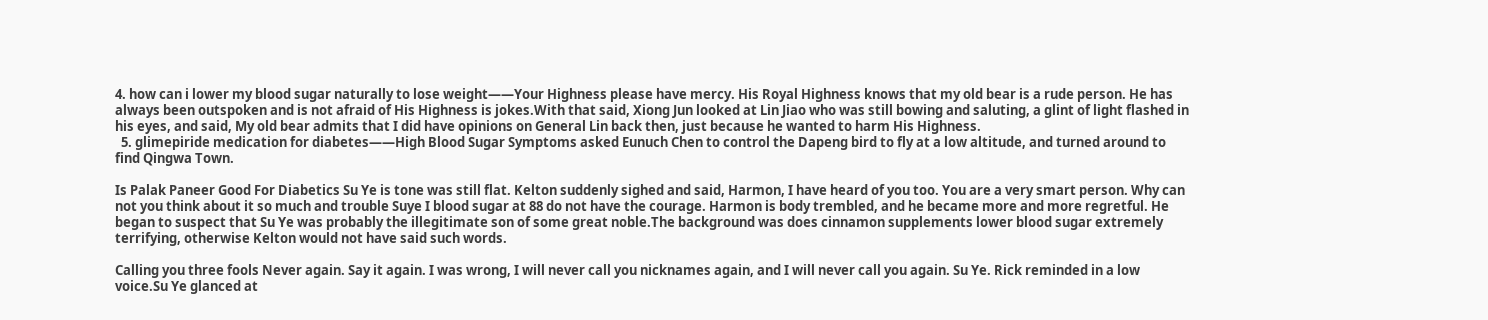4. how can i lower my blood sugar naturally to lose weight——Your Highness please have mercy. His Royal Highness knows that my old bear is a rude person. He has always been outspoken and is not afraid of His Highness is jokes.With that said, Xiong Jun looked at Lin Jiao who was still bowing and saluting, a glint of light flashed in his eyes, and said, My old bear admits that I did have opinions on General Lin back then, just because he wanted to harm His Highness.
  5. glimepiride medication for diabetes——High Blood Sugar Symptoms asked Eunuch Chen to control the Dapeng bird to fly at a low altitude, and turned around to find Qingwa Town.

Is Palak Paneer Good For Diabetics Su Ye is tone was still flat. Kelton suddenly sighed and said, Harmon, I have heard of you too. You are a very smart person. Why can not you think about it so much and trouble Suye I blood sugar at 88 do not have the courage. Harmon is body trembled, and he became more and more regretful. He began to suspect that Su Ye was probably the illegitimate son of some great noble.The background was does cinnamon supplements lower blood sugar extremely terrifying, otherwise Kelton would not have said such words.

Calling you three fools Never again. Say it again. I was wrong, I will never call you nicknames again, and I will never call you again. Su Ye. Rick reminded in a low voice.Su Ye glanced at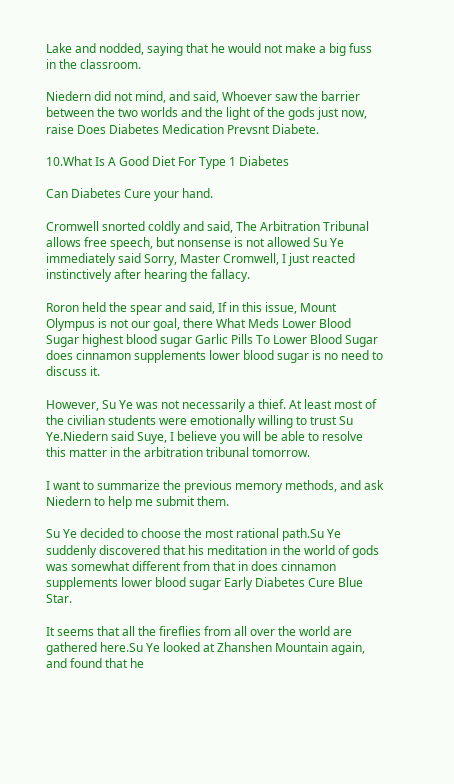Lake and nodded, saying that he would not make a big fuss in the classroom.

Niedern did not mind, and said, Whoever saw the barrier between the two worlds and the light of the gods just now, raise Does Diabetes Medication Prevsnt Diabete.

10.What Is A Good Diet For Type 1 Diabetes

Can Diabetes Cure your hand.

Cromwell snorted coldly and said, The Arbitration Tribunal allows free speech, but nonsense is not allowed Su Ye immediately said Sorry, Master Cromwell, I just reacted instinctively after hearing the fallacy.

Roron held the spear and said, If in this issue, Mount Olympus is not our goal, there What Meds Lower Blood Sugar highest blood sugar Garlic Pills To Lower Blood Sugar does cinnamon supplements lower blood sugar is no need to discuss it.

However, Su Ye was not necessarily a thief. At least most of the civilian students were emotionally willing to trust Su Ye.Niedern said Suye, I believe you will be able to resolve this matter in the arbitration tribunal tomorrow.

I want to summarize the previous memory methods, and ask Niedern to help me submit them.

Su Ye decided to choose the most rational path.Su Ye suddenly discovered that his meditation in the world of gods was somewhat different from that in does cinnamon supplements lower blood sugar Early Diabetes Cure Blue Star.

It seems that all the fireflies from all over the world are gathered here.Su Ye looked at Zhanshen Mountain again, and found that he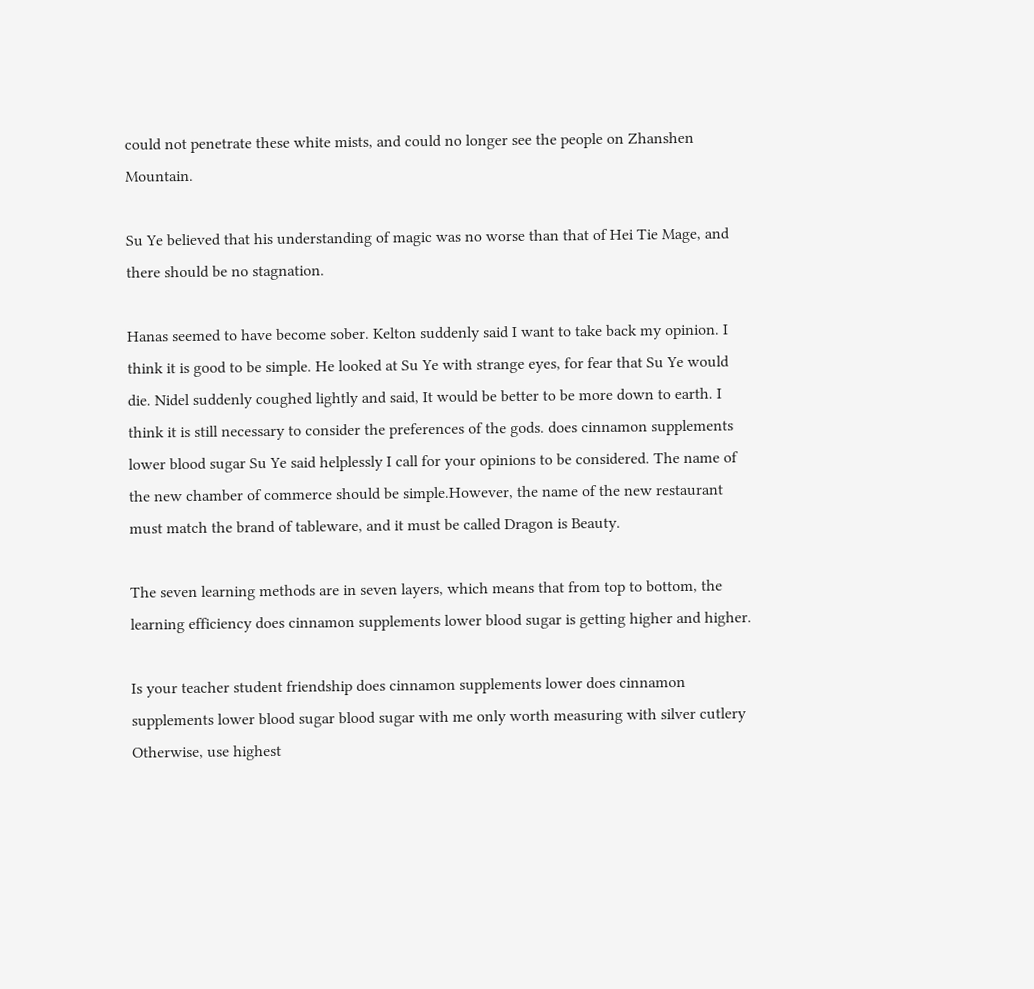could not penetrate these white mists, and could no longer see the people on Zhanshen Mountain.

Su Ye believed that his understanding of magic was no worse than that of Hei Tie Mage, and there should be no stagnation.

Hanas seemed to have become sober. Kelton suddenly said I want to take back my opinion. I think it is good to be simple. He looked at Su Ye with strange eyes, for fear that Su Ye would die. Nidel suddenly coughed lightly and said, It would be better to be more down to earth. I think it is still necessary to consider the preferences of the gods. does cinnamon supplements lower blood sugar Su Ye said helplessly I call for your opinions to be considered. The name of the new chamber of commerce should be simple.However, the name of the new restaurant must match the brand of tableware, and it must be called Dragon is Beauty.

The seven learning methods are in seven layers, which means that from top to bottom, the learning efficiency does cinnamon supplements lower blood sugar is getting higher and higher.

Is your teacher student friendship does cinnamon supplements lower does cinnamon supplements lower blood sugar blood sugar with me only worth measuring with silver cutlery Otherwise, use highest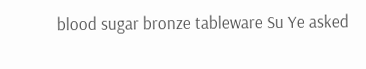blood sugar bronze tableware Su Ye asked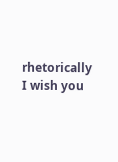rhetorically I wish you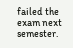failed the exam next semester.